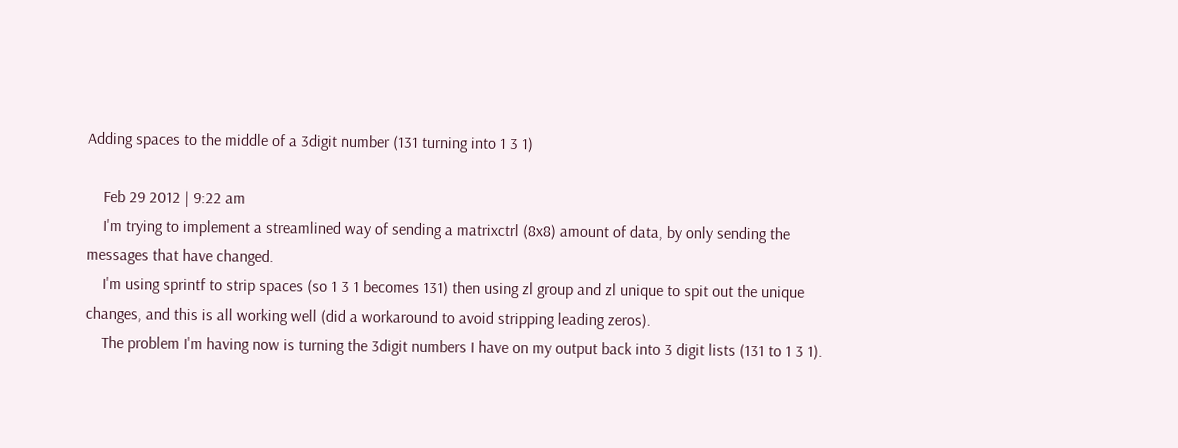Adding spaces to the middle of a 3digit number (131 turning into 1 3 1)

    Feb 29 2012 | 9:22 am
    I'm trying to implement a streamlined way of sending a matrixctrl (8x8) amount of data, by only sending the messages that have changed.
    I'm using sprintf to strip spaces (so 1 3 1 becomes 131) then using zl group and zl unique to spit out the unique changes, and this is all working well (did a workaround to avoid stripping leading zeros).
    The problem I'm having now is turning the 3digit numbers I have on my output back into 3 digit lists (131 to 1 3 1).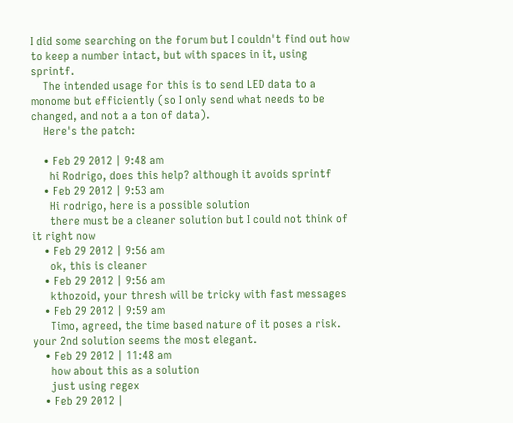I did some searching on the forum but I couldn't find out how to keep a number intact, but with spaces in it, using sprintf.
    The intended usage for this is to send LED data to a monome but efficiently (so I only send what needs to be changed, and not a a ton of data).
    Here's the patch:

    • Feb 29 2012 | 9:48 am
      hi Rodrigo, does this help? although it avoids sprintf
    • Feb 29 2012 | 9:53 am
      Hi rodrigo, here is a possible solution
      there must be a cleaner solution but I could not think of it right now
    • Feb 29 2012 | 9:56 am
      ok, this is cleaner
    • Feb 29 2012 | 9:56 am
      kthozoid, your thresh will be tricky with fast messages
    • Feb 29 2012 | 9:59 am
      Timo, agreed, the time based nature of it poses a risk. your 2nd solution seems the most elegant.
    • Feb 29 2012 | 11:48 am
      how about this as a solution
      just using regex
    • Feb 29 2012 |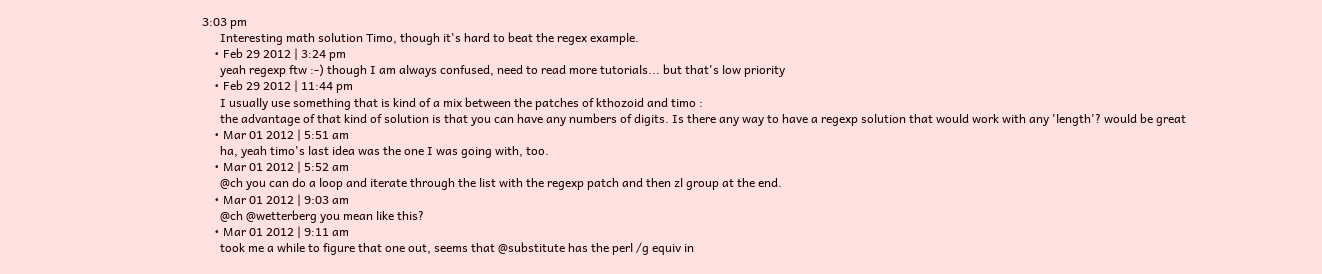3:03 pm
      Interesting math solution Timo, though it's hard to beat the regex example.
    • Feb 29 2012 | 3:24 pm
      yeah regexp ftw :-) though I am always confused, need to read more tutorials... but that's low priority
    • Feb 29 2012 | 11:44 pm
      I usually use something that is kind of a mix between the patches of kthozoid and timo :
      the advantage of that kind of solution is that you can have any numbers of digits. Is there any way to have a regexp solution that would work with any 'length'? would be great
    • Mar 01 2012 | 5:51 am
      ha, yeah timo's last idea was the one I was going with, too.
    • Mar 01 2012 | 5:52 am
      @ch you can do a loop and iterate through the list with the regexp patch and then zl group at the end.
    • Mar 01 2012 | 9:03 am
      @ch @wetterberg you mean like this?
    • Mar 01 2012 | 9:11 am
      took me a while to figure that one out, seems that @substitute has the perl /g equiv in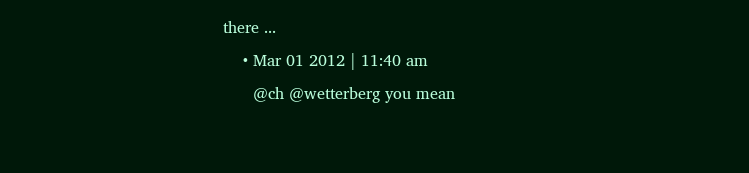there ...
    • Mar 01 2012 | 11:40 am
      @ch @wetterberg you mean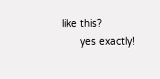like this?
      yes exactly!